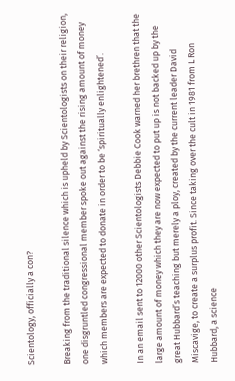Scientology, officially a con?

Breaking from the traditional silence which is upheld by Scientologists on their religion, one disgruntled congressional member spoke out against the rising amount of money which members are expected to donate in order to be ‘spiritually enlightened’.

In an email sent to 12000 other Scientologists Debbie Cook warned her brethren that the large amount of money which they are now expected to put up is not backed up by the great Hubbard’s teaching but merely a ploy, created by the current leader David Miscavige, to create a surplus profit. Since taking over the cult in 1981 from L Ron Hubbard, a science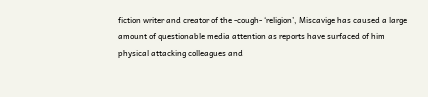fiction writer and creator of the -cough- ‘religion’, Miscavige has caused a large amount of questionable media attention as reports have surfaced of him physical attacking colleagues and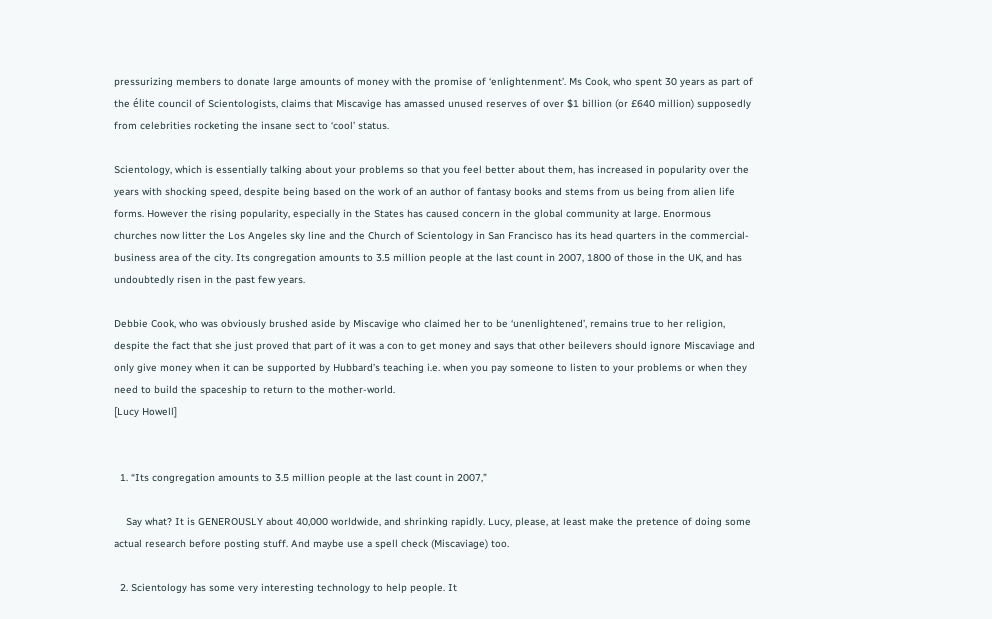pressurizing members to donate large amounts of money with the promise of ‘enlightenment’. Ms Cook, who spent 30 years as part of the élite council of Scientologists, claims that Miscavige has amassed unused reserves of over $1 billion (or £640 million) supposedly from celebrities rocketing the insane sect to ‘cool’ status.

Scientology, which is essentially talking about your problems so that you feel better about them, has increased in popularity over the years with shocking speed, despite being based on the work of an author of fantasy books and stems from us being from alien life forms. However the rising popularity, especially in the States has caused concern in the global community at large. Enormous churches now litter the Los Angeles sky line and the Church of Scientology in San Francisco has its head quarters in the commercial-business area of the city. Its congregation amounts to 3.5 million people at the last count in 2007, 1800 of those in the UK, and has undoubtedly risen in the past few years.

Debbie Cook, who was obviously brushed aside by Miscavige who claimed her to be ‘unenlightened’, remains true to her religion, despite the fact that she just proved that part of it was a con to get money and says that other beilevers should ignore Miscaviage and only give money when it can be supported by Hubbard’s teaching i.e. when you pay someone to listen to your problems or when they need to build the spaceship to return to the mother-world.
[Lucy Howell]


  1. “Its congregation amounts to 3.5 million people at the last count in 2007,”

    Say what? It is GENEROUSLY about 40,000 worldwide, and shrinking rapidly. Lucy, please, at least make the pretence of doing some actual research before posting stuff. And maybe use a spell check (Miscaviage) too.

  2. Scientology has some very interesting technology to help people. It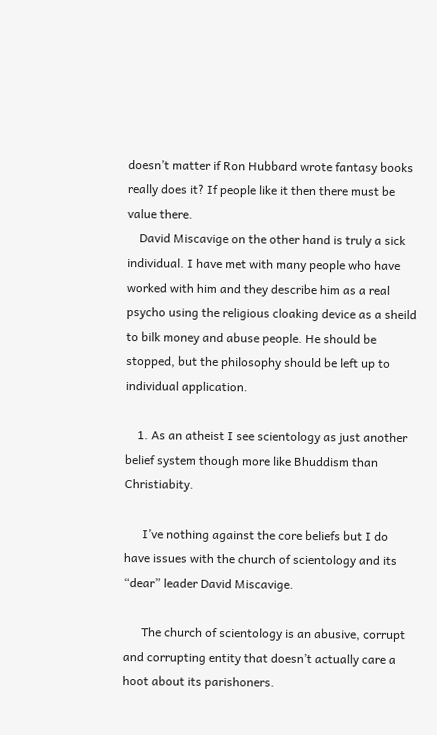doesn’t matter if Ron Hubbard wrote fantasy books really does it? If people like it then there must be value there.
    David Miscavige on the other hand is truly a sick individual. I have met with many people who have worked with him and they describe him as a real psycho using the religious cloaking device as a sheild to bilk money and abuse people. He should be stopped, but the philosophy should be left up to individual application.

    1. As an atheist I see scientology as just another belief system though more like Bhuddism than Christiabity.

      I’ve nothing against the core beliefs but I do have issues with the church of scientology and its “dear” leader David Miscavige.

      The church of scientology is an abusive, corrupt and corrupting entity that doesn’t actually care a hoot about its parishoners.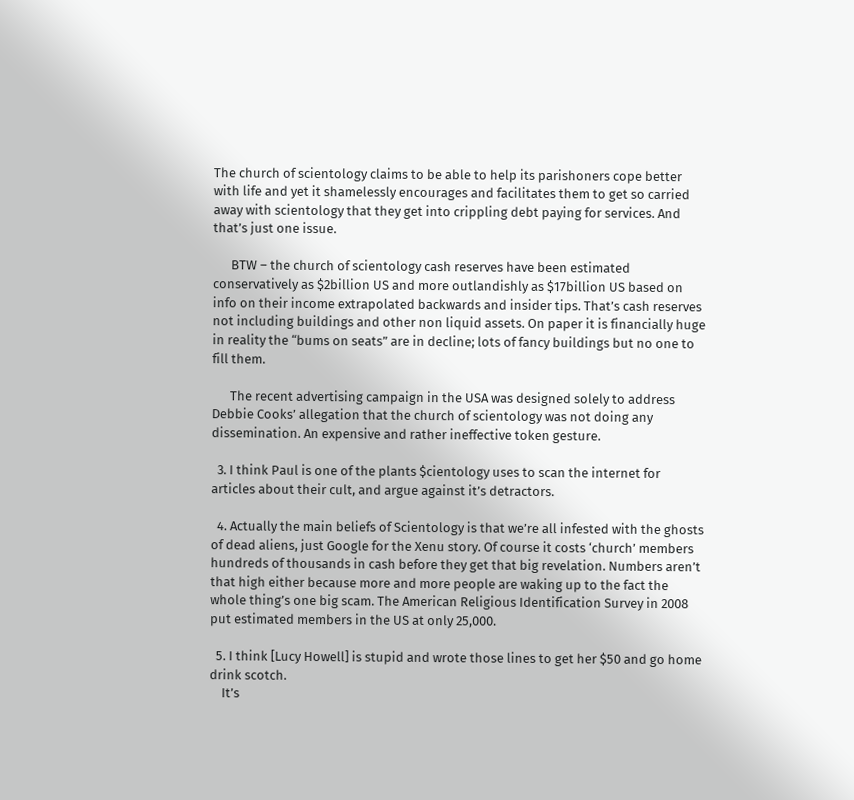The church of scientology claims to be able to help its parishoners cope better with life and yet it shamelessly encourages and facilitates them to get so carried away with scientology that they get into crippling debt paying for services. And that’s just one issue.

      BTW – the church of scientology cash reserves have been estimated conservatively as $2billion US and more outlandishly as $17billion US based on info on their income extrapolated backwards and insider tips. That’s cash reserves not including buildings and other non liquid assets. On paper it is financially huge in reality the “bums on seats” are in decline; lots of fancy buildings but no one to fill them.

      The recent advertising campaign in the USA was designed solely to address Debbie Cooks’ allegation that the church of scientology was not doing any dissemination. An expensive and rather ineffective token gesture.

  3. I think Paul is one of the plants $cientology uses to scan the internet for articles about their cult, and argue against it’s detractors.

  4. Actually the main beliefs of Scientology is that we’re all infested with the ghosts of dead aliens, just Google for the Xenu story. Of course it costs ‘church’ members hundreds of thousands in cash before they get that big revelation. Numbers aren’t that high either because more and more people are waking up to the fact the whole thing’s one big scam. The American Religious Identification Survey in 2008 put estimated members in the US at only 25,000.

  5. I think [Lucy Howell] is stupid and wrote those lines to get her $50 and go home drink scotch.
    It’s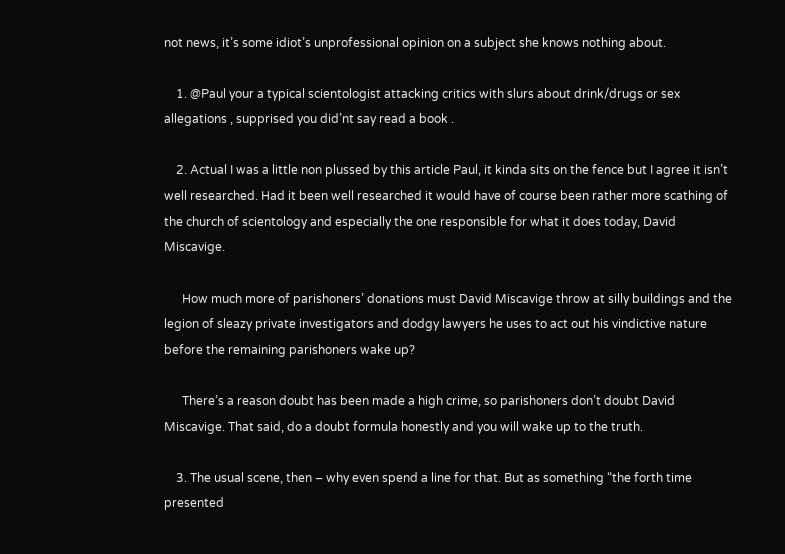not news, it’s some idiot’s unprofessional opinion on a subject she knows nothing about.

    1. @Paul your a typical scientologist attacking critics with slurs about drink/drugs or sex allegations , supprised you did’nt say read a book .

    2. Actual I was a little non plussed by this article Paul, it kinda sits on the fence but I agree it isn’t well researched. Had it been well researched it would have of course been rather more scathing of the church of scientology and especially the one responsible for what it does today, David Miscavige.

      How much more of parishoners’ donations must David Miscavige throw at silly buildings and the legion of sleazy private investigators and dodgy lawyers he uses to act out his vindictive nature before the remaining parishoners wake up?

      There’s a reason doubt has been made a high crime, so parishoners don’t doubt David Miscavige. That said, do a doubt formula honestly and you will wake up to the truth.

    3. The usual scene, then – why even spend a line for that. But as something “the forth time presented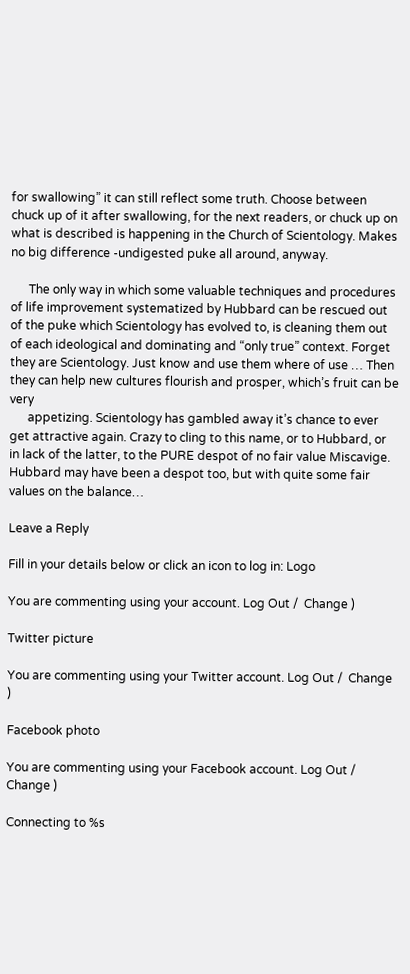for swallowing” it can still reflect some truth. Choose between chuck up of it after swallowing, for the next readers, or chuck up on what is described is happening in the Church of Scientology. Makes no big difference -undigested puke all around, anyway.

      The only way in which some valuable techniques and procedures of life improvement systematized by Hubbard can be rescued out of the puke which Scientology has evolved to, is cleaning them out of each ideological and dominating and “only true” context. Forget they are Scientology. Just know and use them where of use … Then they can help new cultures flourish and prosper, which’s fruit can be very
      appetizing. Scientology has gambled away it’s chance to ever get attractive again. Crazy to cling to this name, or to Hubbard, or in lack of the latter, to the PURE despot of no fair value Miscavige. Hubbard may have been a despot too, but with quite some fair values on the balance…

Leave a Reply

Fill in your details below or click an icon to log in: Logo

You are commenting using your account. Log Out /  Change )

Twitter picture

You are commenting using your Twitter account. Log Out /  Change )

Facebook photo

You are commenting using your Facebook account. Log Out /  Change )

Connecting to %s